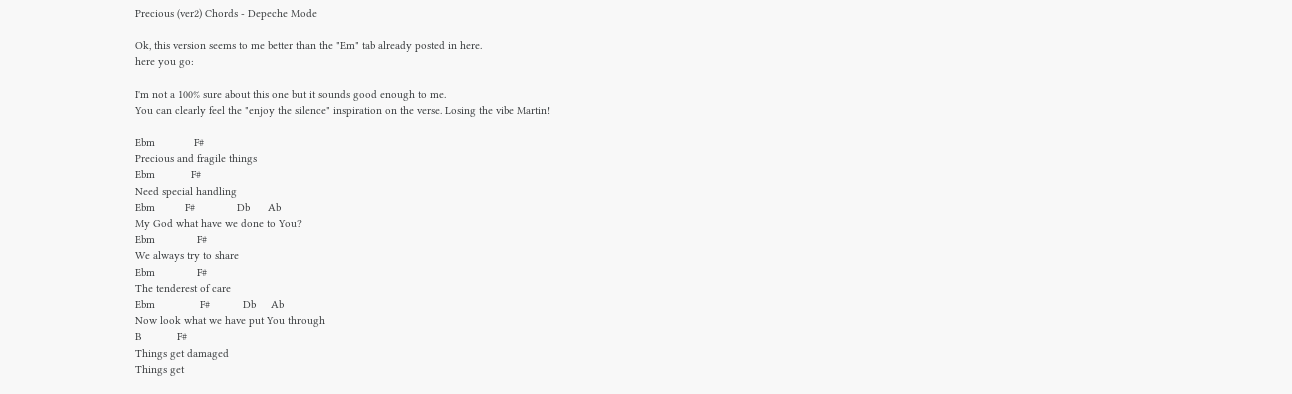Precious (ver2) Chords - Depeche Mode

Ok, this version seems to me better than the "Em" tab already posted in here.
here you go:

I'm not a 100% sure about this one but it sounds good enough to me.
You can clearly feel the "enjoy the silence" inspiration on the verse. Losing the vibe Martin!

Ebm             F#
Precious and fragile things
Ebm            F#
Need special handling
Ebm          F#              Db      Ab
My God what have we done to You?
Ebm              F#
We always try to share
Ebm              F#
The tenderest of care
Ebm               F#           Db     Ab
Now look what we have put You through
B            F#
Things get damaged
Things get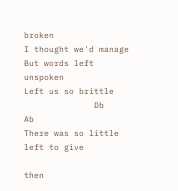broken
I thought we'd manage
But words left unspoken
Left us so brittle
              Db           Ab
There was so little left to give

then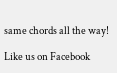same chords all the way!

Like us on Facebook